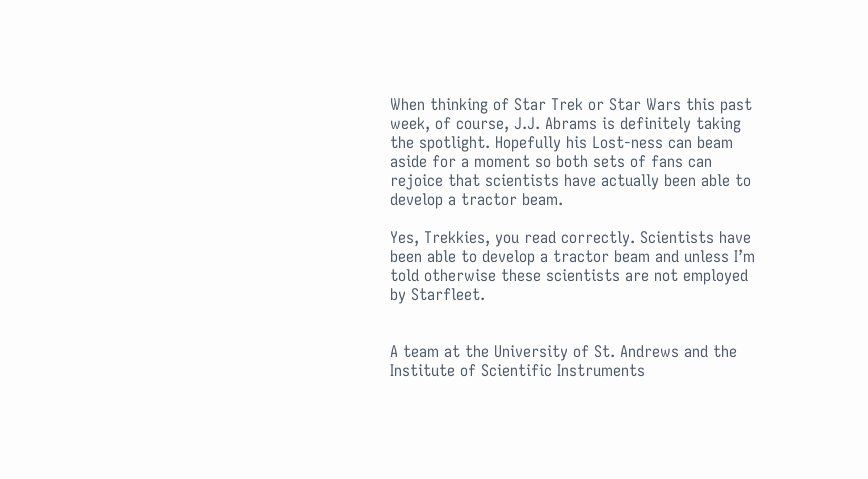When thinking of Star Trek or Star Wars this past week, of course, J.J. Abrams is definitely taking the spotlight. Hopefully his Lost-ness can beam aside for a moment so both sets of fans can rejoice that scientists have actually been able to develop a tractor beam.

Yes, Trekkies, you read correctly. Scientists have been able to develop a tractor beam and unless I’m told otherwise these scientists are not employed by Starfleet.


A team at the University of St. Andrews and the Institute of Scientific Instruments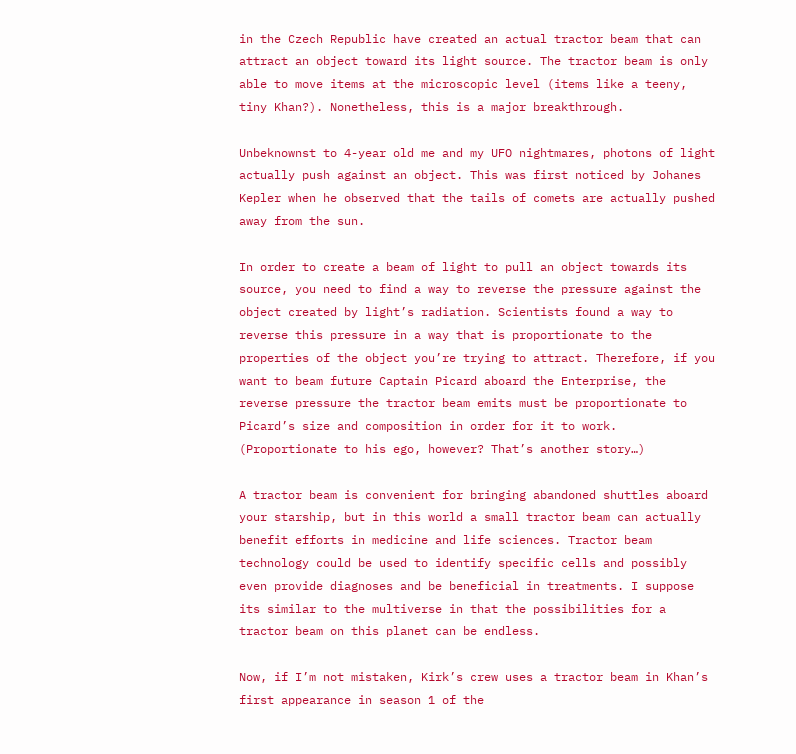in the Czech Republic have created an actual tractor beam that can attract an object toward its light source. The tractor beam is only able to move items at the microscopic level (items like a teeny, tiny Khan?). Nonetheless, this is a major breakthrough.

Unbeknownst to 4-year old me and my UFO nightmares, photons of light actually push against an object. This was first noticed by Johanes Kepler when he observed that the tails of comets are actually pushed away from the sun.

In order to create a beam of light to pull an object towards its source, you need to find a way to reverse the pressure against the object created by light’s radiation. Scientists found a way to reverse this pressure in a way that is proportionate to the properties of the object you’re trying to attract. Therefore, if you want to beam future Captain Picard aboard the Enterprise, the reverse pressure the tractor beam emits must be proportionate to Picard’s size and composition in order for it to work. (Proportionate to his ego, however? That’s another story…)

A tractor beam is convenient for bringing abandoned shuttles aboard your starship, but in this world a small tractor beam can actually benefit efforts in medicine and life sciences. Tractor beam technology could be used to identify specific cells and possibly even provide diagnoses and be beneficial in treatments. I suppose its similar to the multiverse in that the possibilities for a tractor beam on this planet can be endless.

Now, if I’m not mistaken, Kirk’s crew uses a tractor beam in Khan’s first appearance in season 1 of the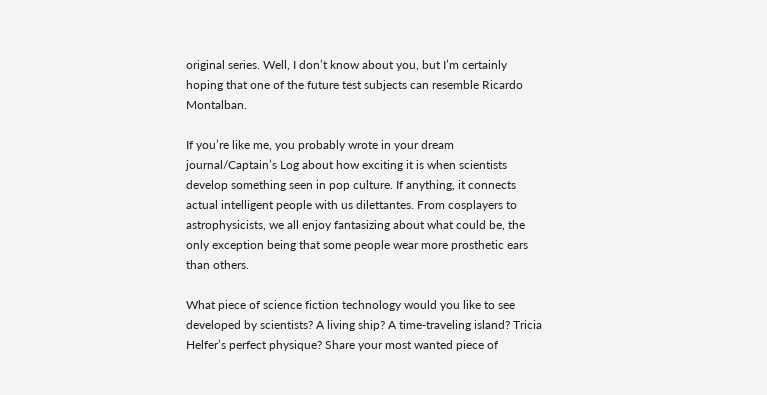original series. Well, I don’t know about you, but I’m certainly hoping that one of the future test subjects can resemble Ricardo Montalban.

If you’re like me, you probably wrote in your dream journal/Captain’s Log about how exciting it is when scientists develop something seen in pop culture. If anything, it connects actual intelligent people with us dilettantes. From cosplayers to astrophysicists, we all enjoy fantasizing about what could be, the only exception being that some people wear more prosthetic ears than others.

What piece of science fiction technology would you like to see developed by scientists? A living ship? A time-traveling island? Tricia Helfer’s perfect physique? Share your most wanted piece of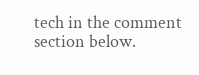tech in the comment section below.